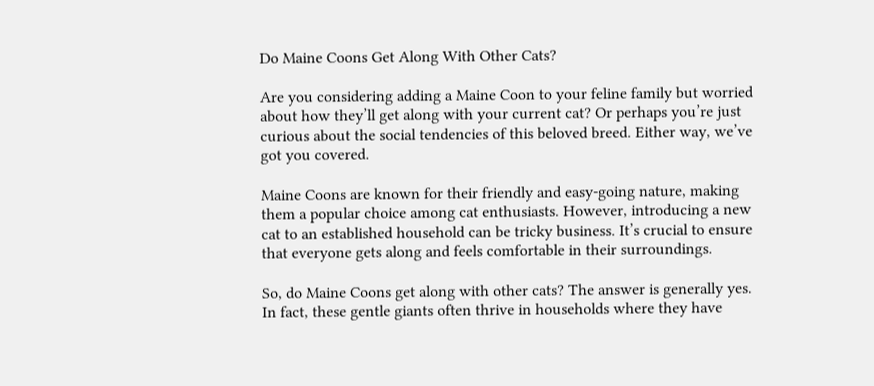Do Maine Coons Get Along With Other Cats?

Are you considering adding a Maine Coon to your feline family but worried about how they’ll get along with your current cat? Or perhaps you’re just curious about the social tendencies of this beloved breed. Either way, we’ve got you covered.

Maine Coons are known for their friendly and easy-going nature, making them a popular choice among cat enthusiasts. However, introducing a new cat to an established household can be tricky business. It’s crucial to ensure that everyone gets along and feels comfortable in their surroundings.

So, do Maine Coons get along with other cats? The answer is generally yes. In fact, these gentle giants often thrive in households where they have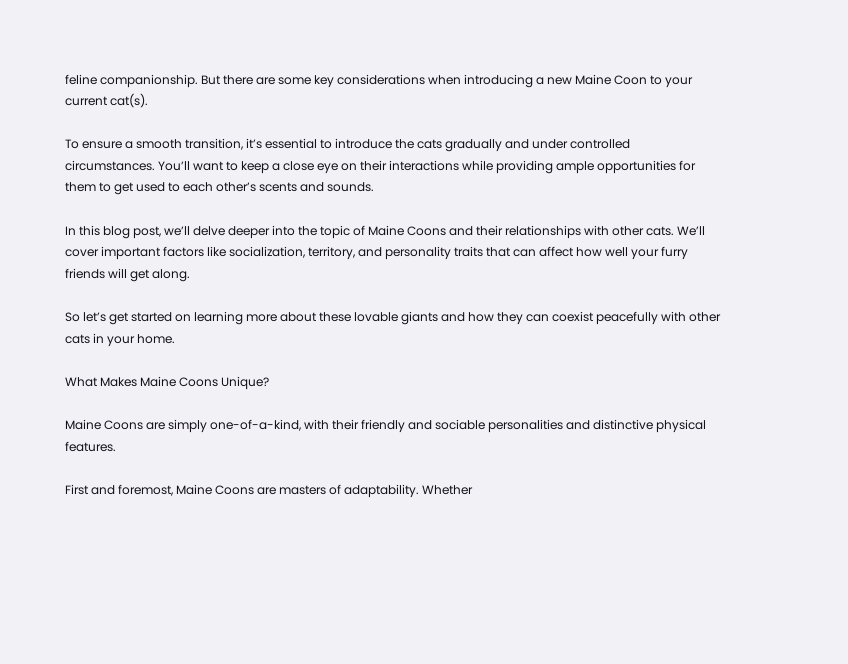feline companionship. But there are some key considerations when introducing a new Maine Coon to your current cat(s).

To ensure a smooth transition, it’s essential to introduce the cats gradually and under controlled circumstances. You’ll want to keep a close eye on their interactions while providing ample opportunities for them to get used to each other’s scents and sounds.

In this blog post, we’ll delve deeper into the topic of Maine Coons and their relationships with other cats. We’ll cover important factors like socialization, territory, and personality traits that can affect how well your furry friends will get along.

So let’s get started on learning more about these lovable giants and how they can coexist peacefully with other cats in your home.

What Makes Maine Coons Unique?

Maine Coons are simply one-of-a-kind, with their friendly and sociable personalities and distinctive physical features.

First and foremost, Maine Coons are masters of adaptability. Whether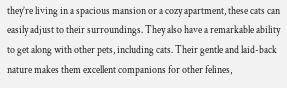they’re living in a spacious mansion or a cozy apartment, these cats can easily adjust to their surroundings. They also have a remarkable ability to get along with other pets, including cats. Their gentle and laid-back nature makes them excellent companions for other felines,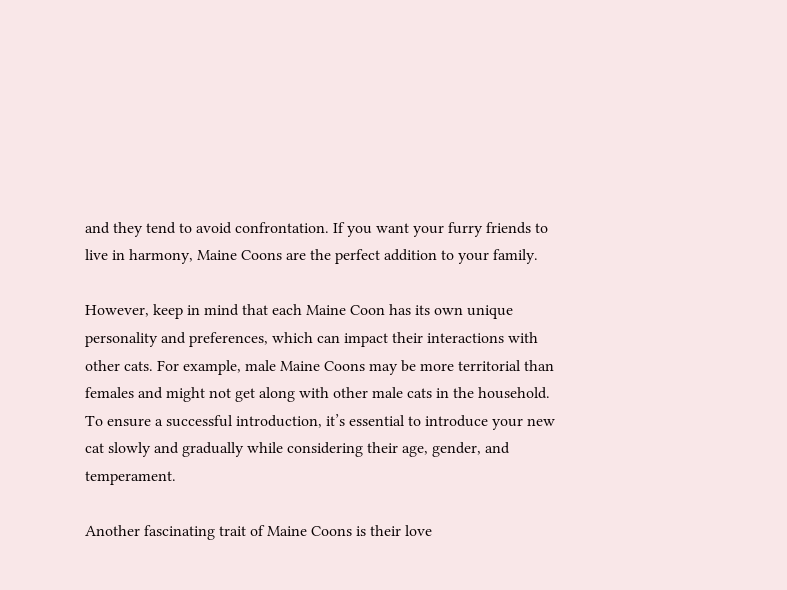and they tend to avoid confrontation. If you want your furry friends to live in harmony, Maine Coons are the perfect addition to your family.

However, keep in mind that each Maine Coon has its own unique personality and preferences, which can impact their interactions with other cats. For example, male Maine Coons may be more territorial than females and might not get along with other male cats in the household. To ensure a successful introduction, it’s essential to introduce your new cat slowly and gradually while considering their age, gender, and temperament.

Another fascinating trait of Maine Coons is their love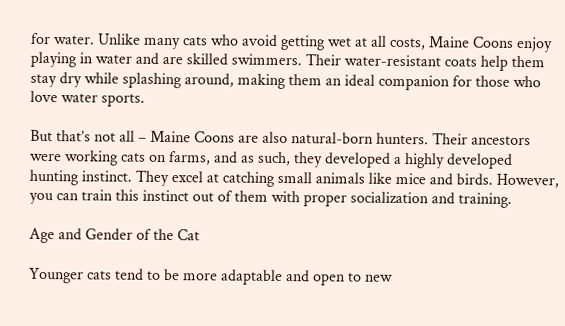for water. Unlike many cats who avoid getting wet at all costs, Maine Coons enjoy playing in water and are skilled swimmers. Their water-resistant coats help them stay dry while splashing around, making them an ideal companion for those who love water sports.

But that’s not all – Maine Coons are also natural-born hunters. Their ancestors were working cats on farms, and as such, they developed a highly developed hunting instinct. They excel at catching small animals like mice and birds. However, you can train this instinct out of them with proper socialization and training.

Age and Gender of the Cat

Younger cats tend to be more adaptable and open to new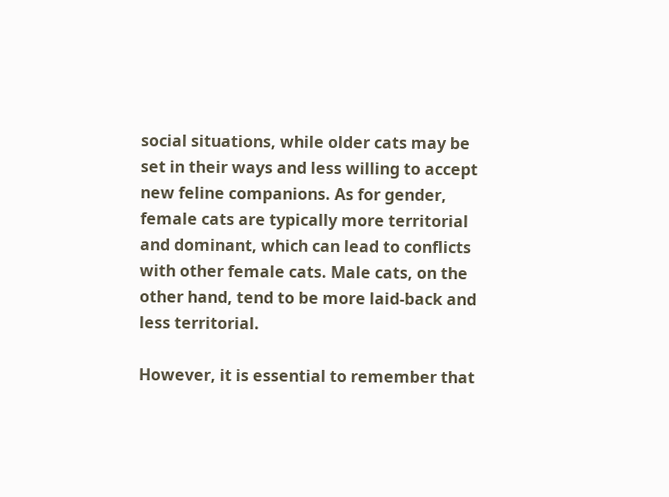social situations, while older cats may be set in their ways and less willing to accept new feline companions. As for gender, female cats are typically more territorial and dominant, which can lead to conflicts with other female cats. Male cats, on the other hand, tend to be more laid-back and less territorial.

However, it is essential to remember that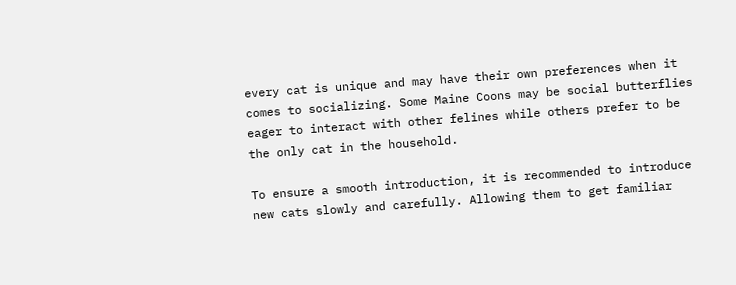every cat is unique and may have their own preferences when it comes to socializing. Some Maine Coons may be social butterflies eager to interact with other felines while others prefer to be the only cat in the household.

To ensure a smooth introduction, it is recommended to introduce new cats slowly and carefully. Allowing them to get familiar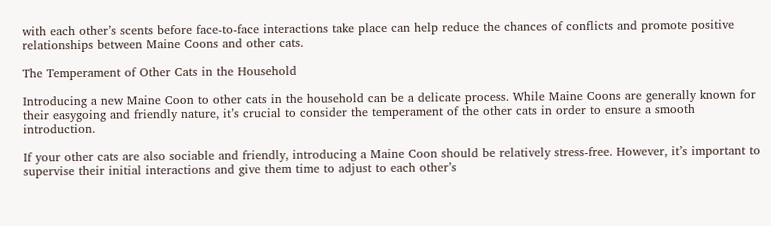with each other’s scents before face-to-face interactions take place can help reduce the chances of conflicts and promote positive relationships between Maine Coons and other cats.

The Temperament of Other Cats in the Household

Introducing a new Maine Coon to other cats in the household can be a delicate process. While Maine Coons are generally known for their easygoing and friendly nature, it’s crucial to consider the temperament of the other cats in order to ensure a smooth introduction.

If your other cats are also sociable and friendly, introducing a Maine Coon should be relatively stress-free. However, it’s important to supervise their initial interactions and give them time to adjust to each other’s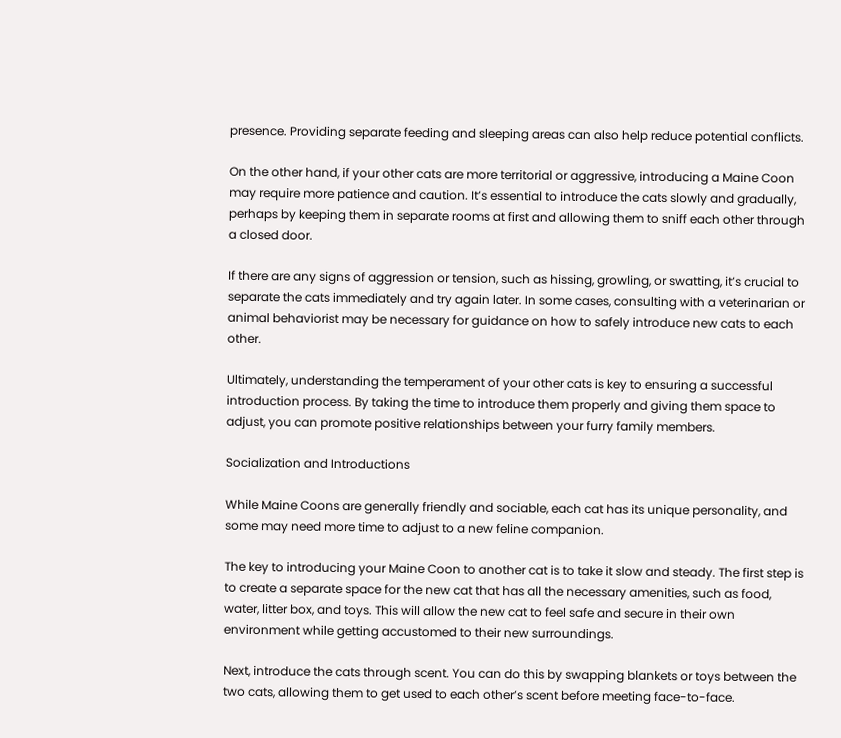presence. Providing separate feeding and sleeping areas can also help reduce potential conflicts.

On the other hand, if your other cats are more territorial or aggressive, introducing a Maine Coon may require more patience and caution. It’s essential to introduce the cats slowly and gradually, perhaps by keeping them in separate rooms at first and allowing them to sniff each other through a closed door.

If there are any signs of aggression or tension, such as hissing, growling, or swatting, it’s crucial to separate the cats immediately and try again later. In some cases, consulting with a veterinarian or animal behaviorist may be necessary for guidance on how to safely introduce new cats to each other.

Ultimately, understanding the temperament of your other cats is key to ensuring a successful introduction process. By taking the time to introduce them properly and giving them space to adjust, you can promote positive relationships between your furry family members.

Socialization and Introductions

While Maine Coons are generally friendly and sociable, each cat has its unique personality, and some may need more time to adjust to a new feline companion.

The key to introducing your Maine Coon to another cat is to take it slow and steady. The first step is to create a separate space for the new cat that has all the necessary amenities, such as food, water, litter box, and toys. This will allow the new cat to feel safe and secure in their own environment while getting accustomed to their new surroundings.

Next, introduce the cats through scent. You can do this by swapping blankets or toys between the two cats, allowing them to get used to each other’s scent before meeting face-to-face.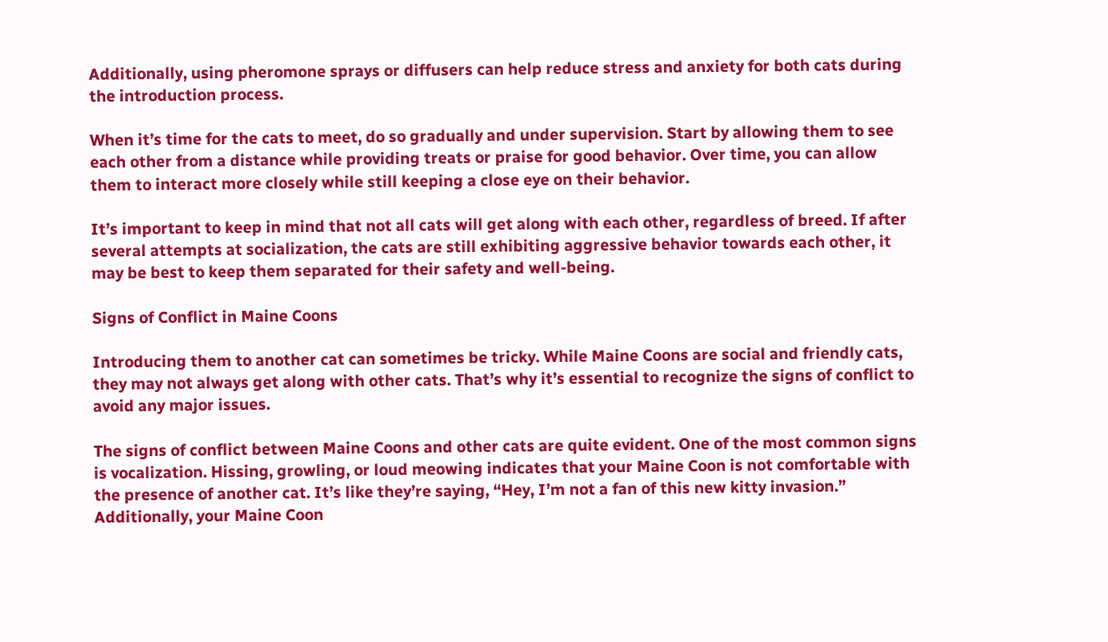Additionally, using pheromone sprays or diffusers can help reduce stress and anxiety for both cats during the introduction process.

When it’s time for the cats to meet, do so gradually and under supervision. Start by allowing them to see each other from a distance while providing treats or praise for good behavior. Over time, you can allow them to interact more closely while still keeping a close eye on their behavior.

It’s important to keep in mind that not all cats will get along with each other, regardless of breed. If after several attempts at socialization, the cats are still exhibiting aggressive behavior towards each other, it may be best to keep them separated for their safety and well-being.

Signs of Conflict in Maine Coons

Introducing them to another cat can sometimes be tricky. While Maine Coons are social and friendly cats, they may not always get along with other cats. That’s why it’s essential to recognize the signs of conflict to avoid any major issues.

The signs of conflict between Maine Coons and other cats are quite evident. One of the most common signs is vocalization. Hissing, growling, or loud meowing indicates that your Maine Coon is not comfortable with the presence of another cat. It’s like they’re saying, “Hey, I’m not a fan of this new kitty invasion.” Additionally, your Maine Coon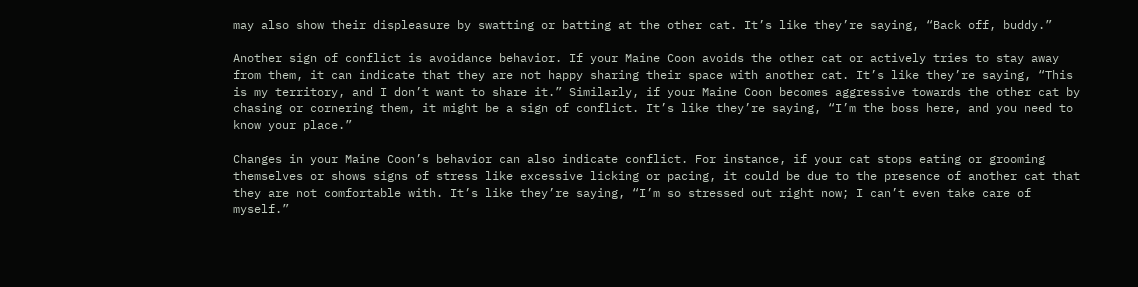may also show their displeasure by swatting or batting at the other cat. It’s like they’re saying, “Back off, buddy.”

Another sign of conflict is avoidance behavior. If your Maine Coon avoids the other cat or actively tries to stay away from them, it can indicate that they are not happy sharing their space with another cat. It’s like they’re saying, “This is my territory, and I don’t want to share it.” Similarly, if your Maine Coon becomes aggressive towards the other cat by chasing or cornering them, it might be a sign of conflict. It’s like they’re saying, “I’m the boss here, and you need to know your place.”

Changes in your Maine Coon’s behavior can also indicate conflict. For instance, if your cat stops eating or grooming themselves or shows signs of stress like excessive licking or pacing, it could be due to the presence of another cat that they are not comfortable with. It’s like they’re saying, “I’m so stressed out right now; I can’t even take care of myself.”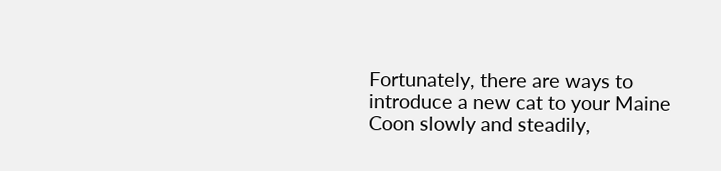Fortunately, there are ways to introduce a new cat to your Maine Coon slowly and steadily,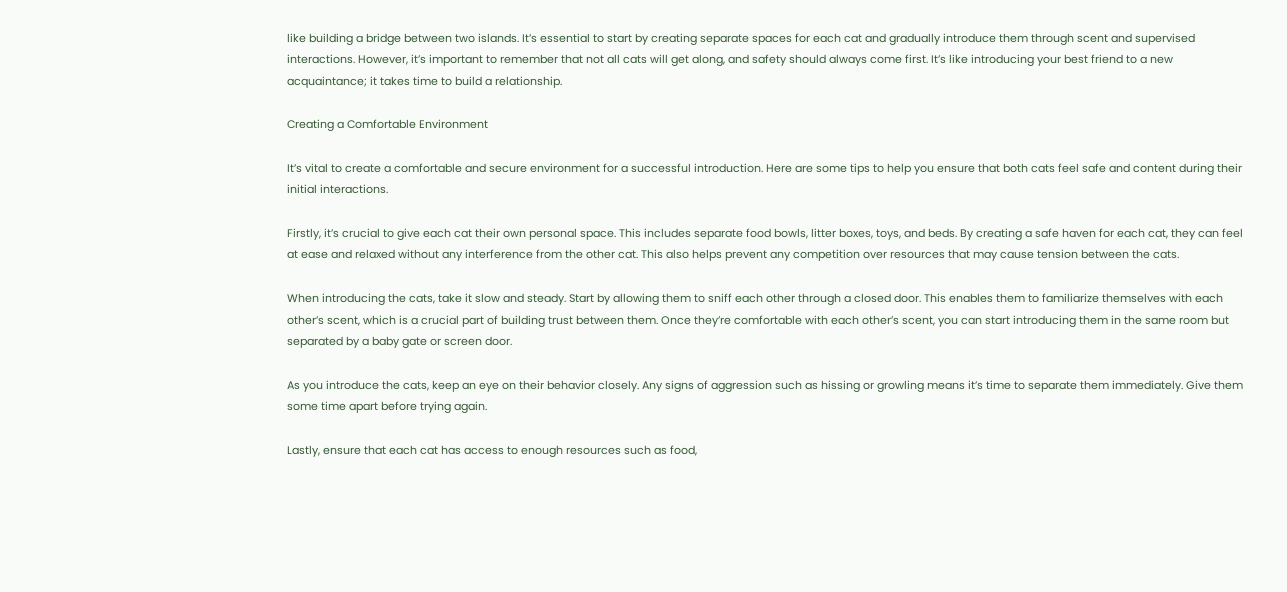like building a bridge between two islands. It’s essential to start by creating separate spaces for each cat and gradually introduce them through scent and supervised interactions. However, it’s important to remember that not all cats will get along, and safety should always come first. It’s like introducing your best friend to a new acquaintance; it takes time to build a relationship.

Creating a Comfortable Environment

It’s vital to create a comfortable and secure environment for a successful introduction. Here are some tips to help you ensure that both cats feel safe and content during their initial interactions.

Firstly, it’s crucial to give each cat their own personal space. This includes separate food bowls, litter boxes, toys, and beds. By creating a safe haven for each cat, they can feel at ease and relaxed without any interference from the other cat. This also helps prevent any competition over resources that may cause tension between the cats.

When introducing the cats, take it slow and steady. Start by allowing them to sniff each other through a closed door. This enables them to familiarize themselves with each other’s scent, which is a crucial part of building trust between them. Once they’re comfortable with each other’s scent, you can start introducing them in the same room but separated by a baby gate or screen door.

As you introduce the cats, keep an eye on their behavior closely. Any signs of aggression such as hissing or growling means it’s time to separate them immediately. Give them some time apart before trying again.

Lastly, ensure that each cat has access to enough resources such as food,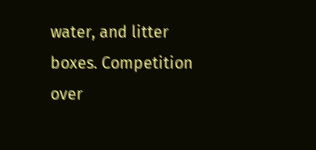water, and litter boxes. Competition over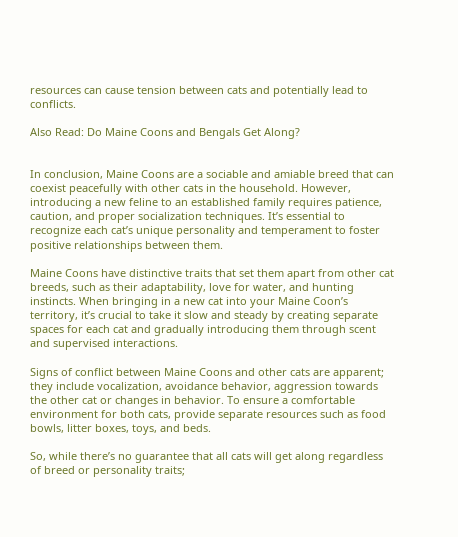resources can cause tension between cats and potentially lead to conflicts.

Also Read: Do Maine Coons and Bengals Get Along?


In conclusion, Maine Coons are a sociable and amiable breed that can coexist peacefully with other cats in the household. However, introducing a new feline to an established family requires patience, caution, and proper socialization techniques. It’s essential to recognize each cat’s unique personality and temperament to foster positive relationships between them.

Maine Coons have distinctive traits that set them apart from other cat breeds, such as their adaptability, love for water, and hunting instincts. When bringing in a new cat into your Maine Coon’s territory, it’s crucial to take it slow and steady by creating separate spaces for each cat and gradually introducing them through scent and supervised interactions.

Signs of conflict between Maine Coons and other cats are apparent; they include vocalization, avoidance behavior, aggression towards the other cat or changes in behavior. To ensure a comfortable environment for both cats, provide separate resources such as food bowls, litter boxes, toys, and beds.

So, while there’s no guarantee that all cats will get along regardless of breed or personality traits;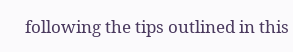following the tips outlined in this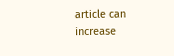article can increase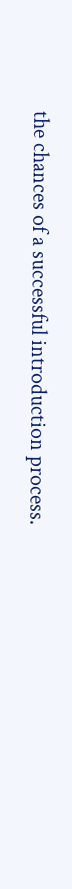the chances of a successful introduction process.